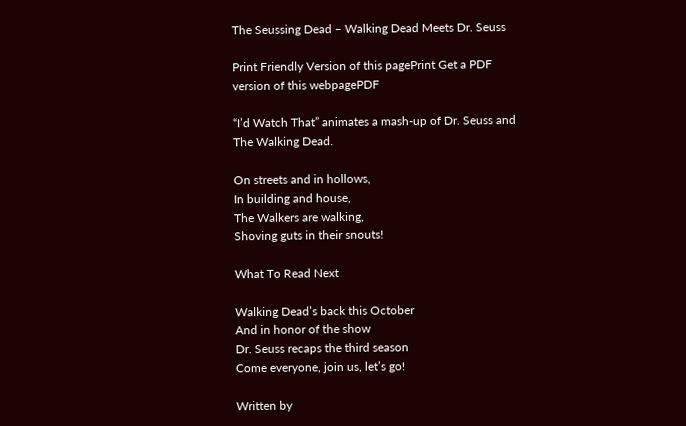The Seussing Dead – Walking Dead Meets Dr. Seuss

Print Friendly Version of this pagePrint Get a PDF version of this webpagePDF

“I’d Watch That” animates a mash-up of Dr. Seuss and The Walking Dead.

On streets and in hollows,
In building and house,
The Walkers are walking,
Shoving guts in their snouts!

What To Read Next

Walking Dead’s back this October
And in honor of the show
Dr. Seuss recaps the third season
Come everyone, join us, let’s go!

Written by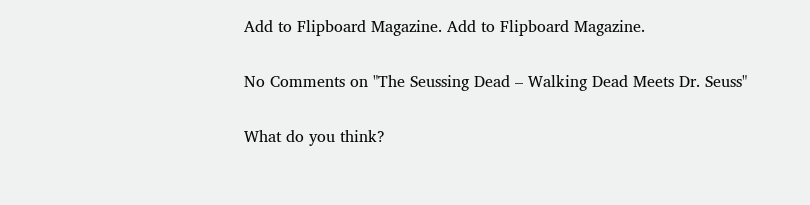Add to Flipboard Magazine. Add to Flipboard Magazine.

No Comments on "The Seussing Dead – Walking Dead Meets Dr. Seuss"

What do you think?